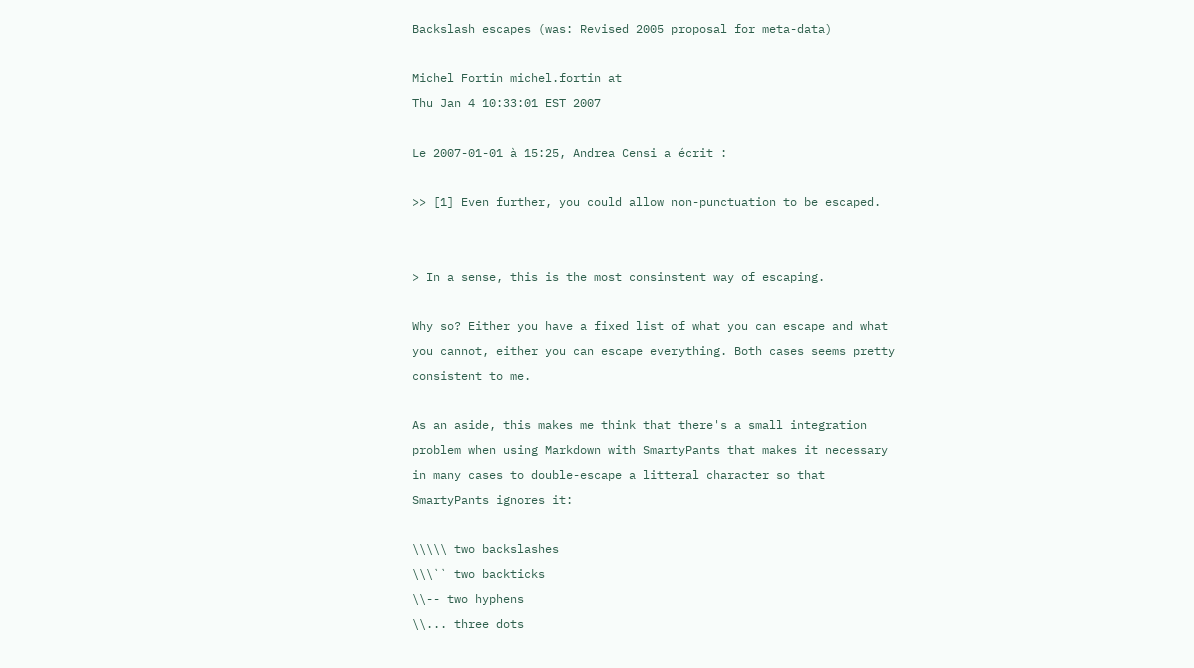Backslash escapes (was: Revised 2005 proposal for meta-data)

Michel Fortin michel.fortin at
Thu Jan 4 10:33:01 EST 2007

Le 2007-01-01 à 15:25, Andrea Censi a écrit :

>> [1] Even further, you could allow non-punctuation to be escaped.


> In a sense, this is the most consinstent way of escaping.

Why so? Either you have a fixed list of what you can escape and what
you cannot, either you can escape everything. Both cases seems pretty
consistent to me.

As an aside, this makes me think that there's a small integration
problem when using Markdown with SmartyPants that makes it necessary
in many cases to double-escape a litteral character so that
SmartyPants ignores it:

\\\\\ two backslashes
\\\`` two backticks
\\-- two hyphens
\\... three dots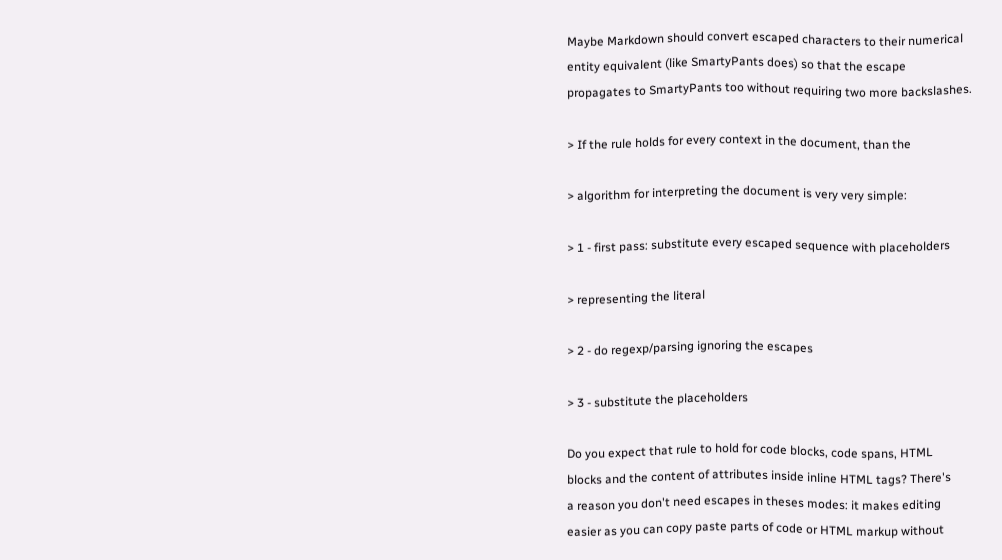Maybe Markdown should convert escaped characters to their numerical
entity equivalent (like SmartyPants does) so that the escape
propagates to SmartyPants too without requiring two more backslashes.

> If the rule holds for every context in the document, than the

> algorithm for interpreting the document is very very simple:

> 1 - first pass: substitute every escaped sequence with placeholders

> representing the literal

> 2 - do regexp/parsing ignoring the escapes

> 3 - substitute the placeholders

Do you expect that rule to hold for code blocks, code spans, HTML
blocks and the content of attributes inside inline HTML tags? There's
a reason you don't need escapes in theses modes: it makes editing
easier as you can copy paste parts of code or HTML markup without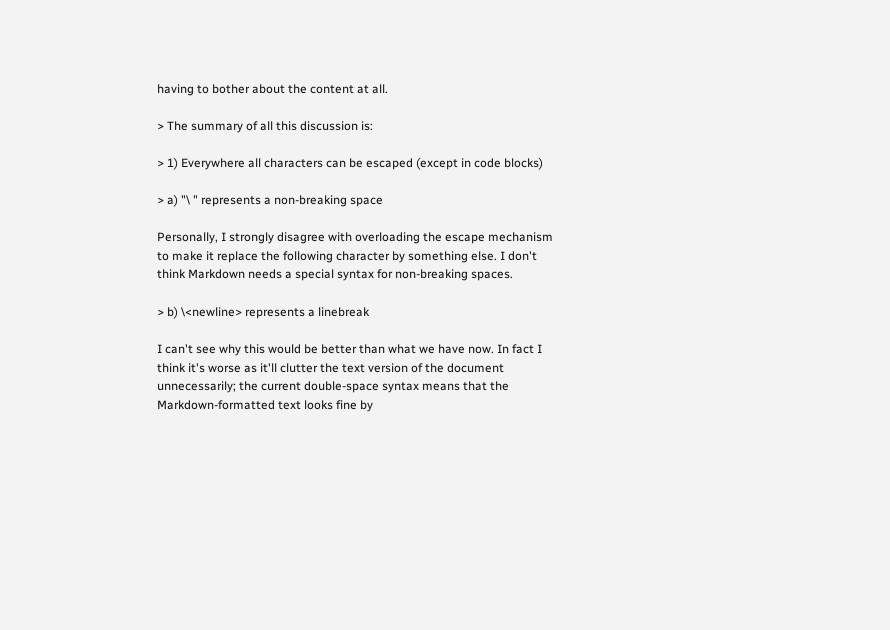having to bother about the content at all.

> The summary of all this discussion is:

> 1) Everywhere all characters can be escaped (except in code blocks)

> a) "\ " represents a non-breaking space

Personally, I strongly disagree with overloading the escape mechanism
to make it replace the following character by something else. I don't
think Markdown needs a special syntax for non-breaking spaces.

> b) \<newline> represents a linebreak

I can't see why this would be better than what we have now. In fact I
think it's worse as it'll clutter the text version of the document
unnecessarily; the current double-space syntax means that the
Markdown-formatted text looks fine by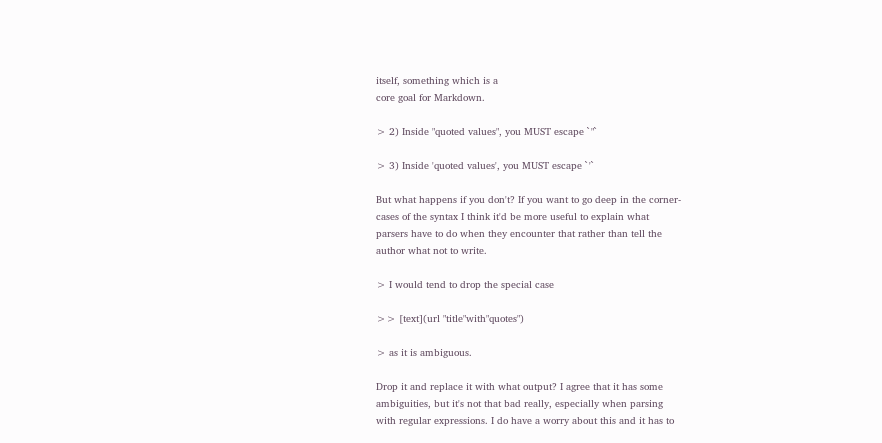itself, something which is a
core goal for Markdown.

> 2) Inside "quoted values", you MUST escape `"`

> 3) Inside 'quoted values', you MUST escape `'`

But what happens if you don't? If you want to go deep in the corner-
cases of the syntax I think it'd be more useful to explain what
parsers have to do when they encounter that rather than tell the
author what not to write.

> I would tend to drop the special case

>> [text](url "title"with"quotes")

> as it is ambiguous.

Drop it and replace it with what output? I agree that it has some
ambiguities, but it's not that bad really, especially when parsing
with regular expressions. I do have a worry about this and it has to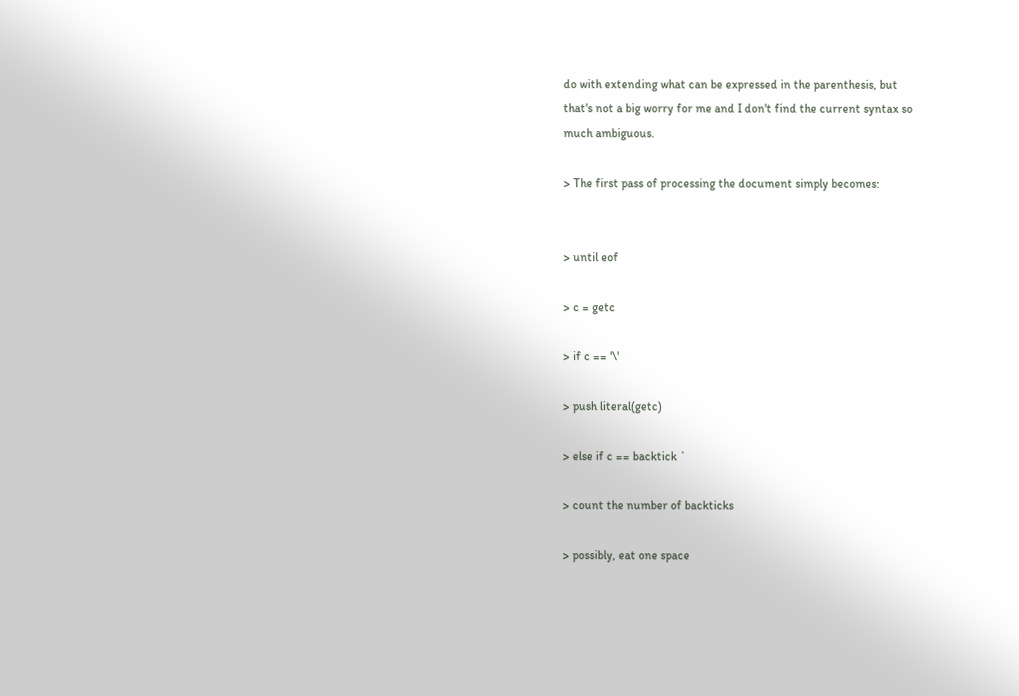do with extending what can be expressed in the parenthesis, but
that's not a big worry for me and I don't find the current syntax so
much ambiguous.

> The first pass of processing the document simply becomes:


> until eof

> c = getc

> if c == '\'

> push literal(getc)

> else if c == backtick `

> count the number of backticks

> possibly, eat one space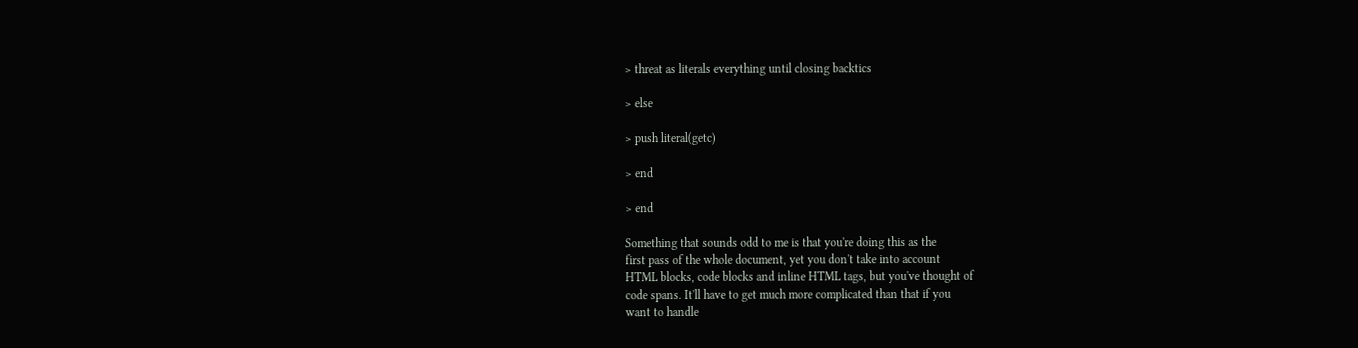> threat as literals everything until closing backtics

> else

> push literal(getc)

> end

> end

Something that sounds odd to me is that you're doing this as the
first pass of the whole document, yet you don't take into account
HTML blocks, code blocks and inline HTML tags, but you've thought of
code spans. It'll have to get much more complicated than that if you
want to handle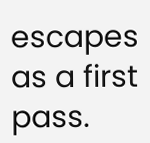escapes as a first pass.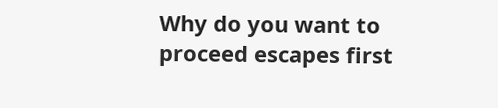Why do you want to proceed escapes first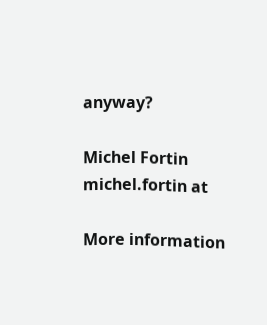anyway?

Michel Fortin
michel.fortin at

More information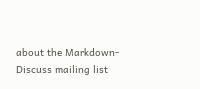about the Markdown-Discuss mailing list